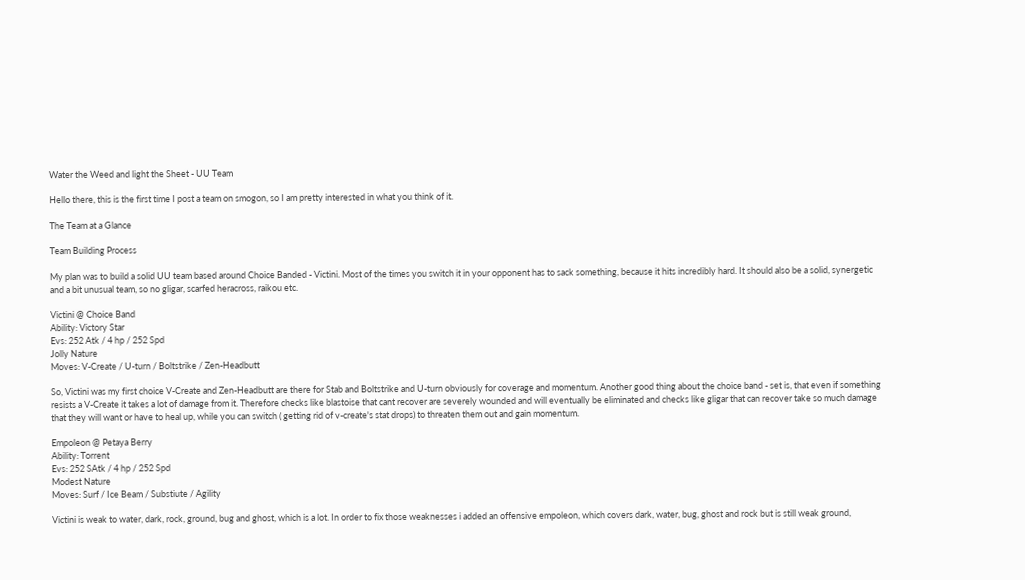Water the Weed and light the Sheet - UU Team

Hello there, this is the first time I post a team on smogon, so I am pretty interested in what you think of it.

The Team at a Glance

Team Building Process

My plan was to build a solid UU team based around Choice Banded - Victini. Most of the times you switch it in your opponent has to sack something, because it hits incredibly hard. It should also be a solid, synergetic and a bit unusual team, so no gligar, scarfed heracross, raikou etc.

Victini @ Choice Band
Ability: Victory Star
Evs: 252 Atk / 4 hp / 252 Spd
Jolly Nature
Moves: V-Create / U-turn / Boltstrike / Zen-Headbutt

So, Victini was my first choice V-Create and Zen-Headbutt are there for Stab and Boltstrike and U-turn obviously for coverage and momentum. Another good thing about the choice band - set is, that even if something resists a V-Create it takes a lot of damage from it. Therefore checks like blastoise that cant recover are severely wounded and will eventually be eliminated and checks like gligar that can recover take so much damage that they will want or have to heal up, while you can switch ( getting rid of v-create's stat drops) to threaten them out and gain momentum.

Empoleon @ Petaya Berry
Ability: Torrent
Evs: 252 SAtk / 4 hp / 252 Spd
Modest Nature
Moves: Surf / Ice Beam / Substiute / Agility

Victini is weak to water, dark, rock, ground, bug and ghost, which is a lot. In order to fix those weaknesses i added an offensive empoleon, which covers dark, water, bug, ghost and rock but is still weak ground,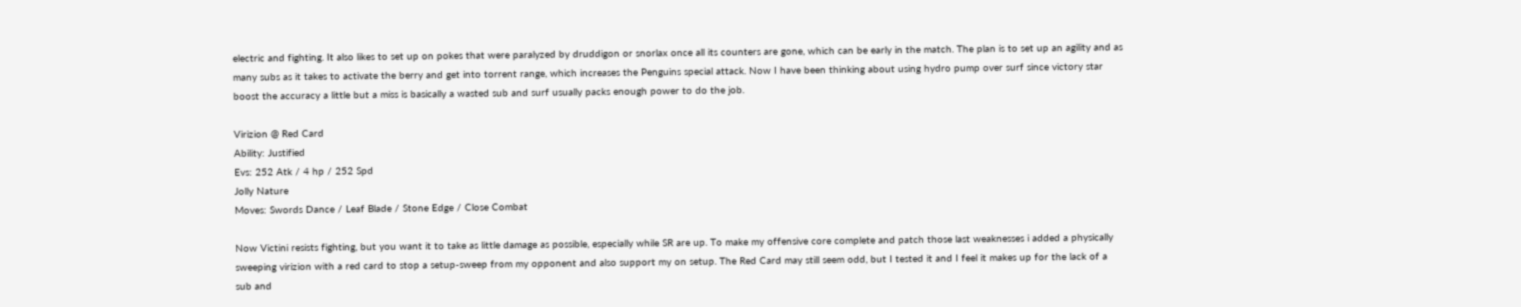electric and fighting. It also likes to set up on pokes that were paralyzed by druddigon or snorlax once all its counters are gone, which can be early in the match. The plan is to set up an agility and as many subs as it takes to activate the berry and get into torrent range, which increases the Penguins special attack. Now I have been thinking about using hydro pump over surf since victory star boost the accuracy a little but a miss is basically a wasted sub and surf usually packs enough power to do the job.

Virizion @ Red Card
Ability: Justified
Evs: 252 Atk / 4 hp / 252 Spd
Jolly Nature
Moves: Swords Dance / Leaf Blade / Stone Edge / Close Combat

Now Victini resists fighting, but you want it to take as little damage as possible, especially while SR are up. To make my offensive core complete and patch those last weaknesses i added a physically sweeping virizion with a red card to stop a setup-sweep from my opponent and also support my on setup. The Red Card may still seem odd, but I tested it and I feel it makes up for the lack of a sub and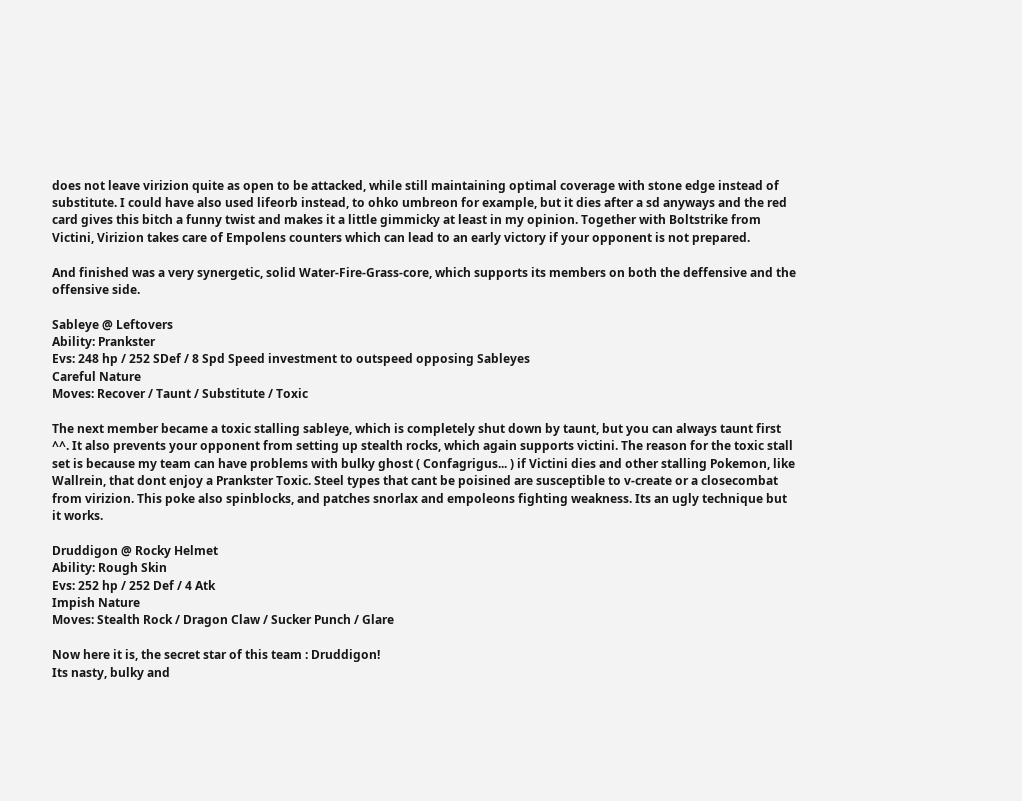does not leave virizion quite as open to be attacked, while still maintaining optimal coverage with stone edge instead of substitute. I could have also used lifeorb instead, to ohko umbreon for example, but it dies after a sd anyways and the red card gives this bitch a funny twist and makes it a little gimmicky at least in my opinion. Together with Boltstrike from Victini, Virizion takes care of Empolens counters which can lead to an early victory if your opponent is not prepared.

And finished was a very synergetic, solid Water-Fire-Grass-core, which supports its members on both the deffensive and the offensive side.

Sableye @ Leftovers
Ability: Prankster
Evs: 248 hp / 252 SDef / 8 Spd Speed investment to outspeed opposing Sableyes
Careful Nature
Moves: Recover / Taunt / Substitute / Toxic

The next member became a toxic stalling sableye, which is completely shut down by taunt, but you can always taunt first ^^. It also prevents your opponent from setting up stealth rocks, which again supports victini. The reason for the toxic stall set is because my team can have problems with bulky ghost ( Confagrigus... ) if Victini dies and other stalling Pokemon, like Wallrein, that dont enjoy a Prankster Toxic. Steel types that cant be poisined are susceptible to v-create or a closecombat from virizion. This poke also spinblocks, and patches snorlax and empoleons fighting weakness. Its an ugly technique but it works.

Druddigon @ Rocky Helmet
Ability: Rough Skin
Evs: 252 hp / 252 Def / 4 Atk
Impish Nature
Moves: Stealth Rock / Dragon Claw / Sucker Punch / Glare

Now here it is, the secret star of this team : Druddigon!
Its nasty, bulky and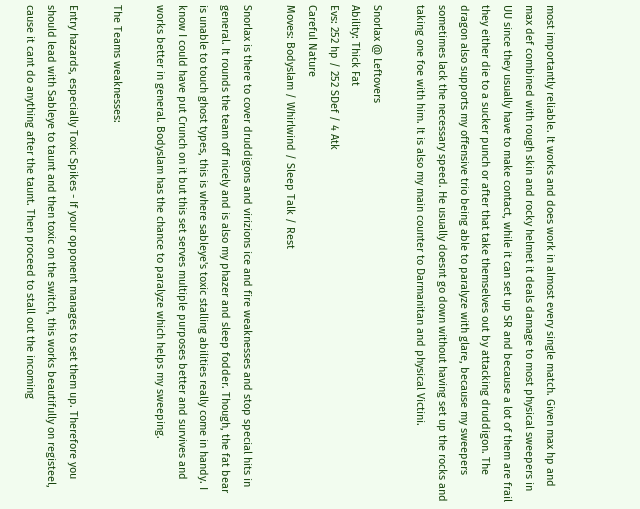most importantly reliable. It works and does work in almost every single match. Given max hp and max def combined with rough skin and rocky helmet it deals damage to most physical sweepers in UU since they usually have to make contact, while it can set up SR and because a lot of them are frail they either die to a sucker punch or after that take themselves out by attacking druddigon. The dragon also supports my offensive trio being able to paralyze with glare, because my sweepers sometimes lack the necessary speed. He usually doesnt go down without having set up the rocks and taking one foe with him. It is also my main counter to Darmanitan and physical Victini.

Snorlax @ Leftovers
Ability: Thick Fat
Evs: 252 hp / 252 SDef / 4 Atk
Careful Nature
Moves: Bodyslam / Whirlwind / Sleep Talk / Rest

Snorlax is there to cover druddigons and virizions ice and fire weaknesses and stop special hits in general. It rounds the team off nicely and is also my phazer and sleep fodder. Though, the fat bear is unable to touch ghost types, this is where sableye's toxic stalling abilities really come in handy. I know I could have put Crunch on it but this set serves multiple purposes better and survives and works better in general. Bodyslam has the chance to paralyze which helps my sweeping.

The Teams weaknesses:

Entry hazards, especially Toxic Spikes - If your opponent manages to set them up. Therefore you should lead with Sableye to taunt and then toxic on the switch, this works beautifully on registeel, cause it cant do anything after the taunt. Then proceed to stall out the incoming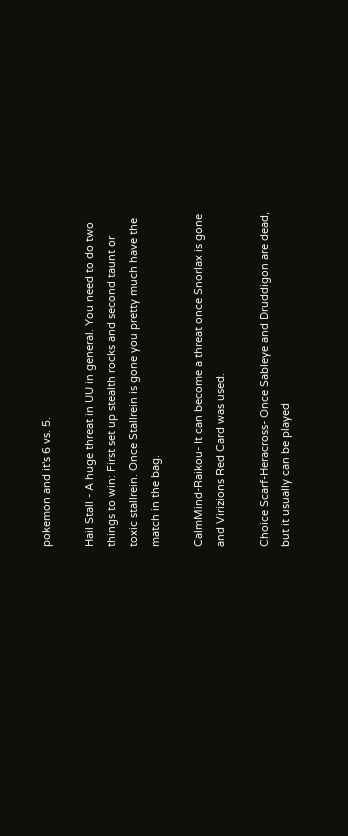pokemon and it's 6 vs. 5.

Hail Stall - A huge threat in UU in general. You need to do two things to win: First set up stealth rocks and second taunt or toxic stallrein. Once Stallrein is gone you pretty much have the match in the bag.

CalmMind-Raikou- It can become a threat once Snorlax is gone and Virizions Red Card was used.

Choice Scarf-Heracross- Once Sableye and Druddigon are dead, but it usually can be played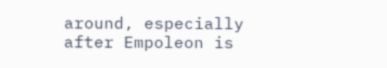around, especially after Empoleon is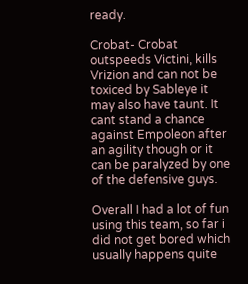ready.

Crobat- Crobat outspeeds Victini, kills Vrizion and can not be toxiced by Sableye it may also have taunt. It cant stand a chance against Empoleon after an agility though or it can be paralyzed by one of the defensive guys.

Overall I had a lot of fun using this team, so far i did not get bored which usually happens quite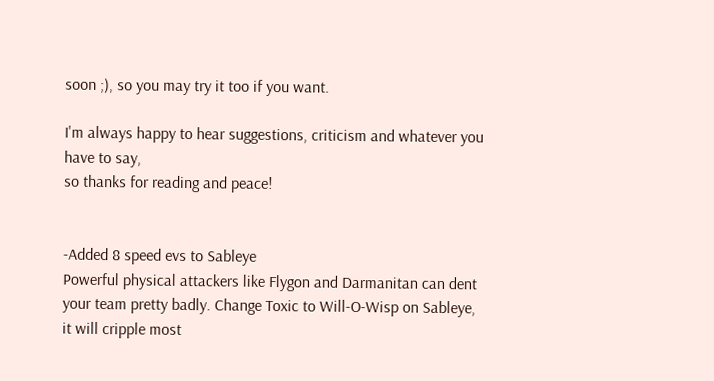soon ;), so you may try it too if you want.

I'm always happy to hear suggestions, criticism and whatever you have to say,
so thanks for reading and peace!


-Added 8 speed evs to Sableye
Powerful physical attackers like Flygon and Darmanitan can dent your team pretty badly. Change Toxic to Will-O-Wisp on Sableye, it will cripple most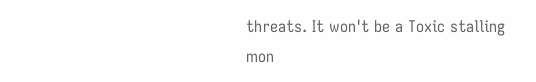threats. It won't be a Toxic stalling mon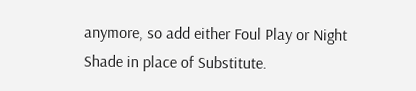anymore, so add either Foul Play or Night Shade in place of Substitute.